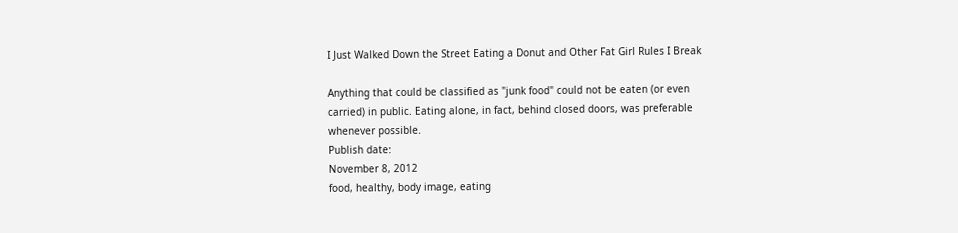I Just Walked Down the Street Eating a Donut and Other Fat Girl Rules I Break

Anything that could be classified as "junk food" could not be eaten (or even carried) in public. Eating alone, in fact, behind closed doors, was preferable whenever possible.
Publish date:
November 8, 2012
food, healthy, body image, eating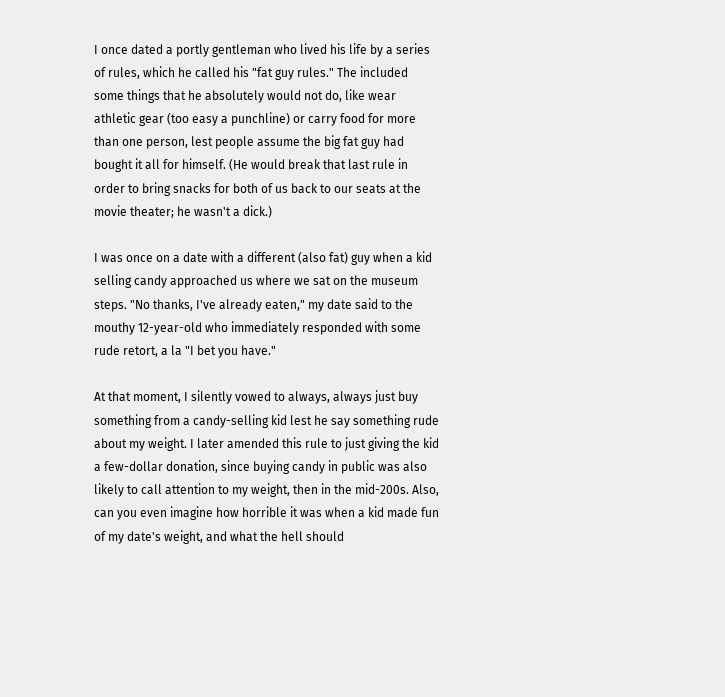I once dated a portly gentleman who lived his life by a series of rules, which he called his "fat guy rules." The included some things that he absolutely would not do, like wear athletic gear (too easy a punchline) or carry food for more than one person, lest people assume the big fat guy had bought it all for himself. (He would break that last rule in order to bring snacks for both of us back to our seats at the movie theater; he wasn't a dick.)

I was once on a date with a different (also fat) guy when a kid selling candy approached us where we sat on the museum steps. "No thanks, I've already eaten," my date said to the mouthy 12-year-old who immediately responded with some rude retort, a la "I bet you have."

At that moment, I silently vowed to always, always just buy something from a candy-selling kid lest he say something rude about my weight. I later amended this rule to just giving the kid a few-dollar donation, since buying candy in public was also likely to call attention to my weight, then in the mid-200s. Also, can you even imagine how horrible it was when a kid made fun of my date's weight, and what the hell should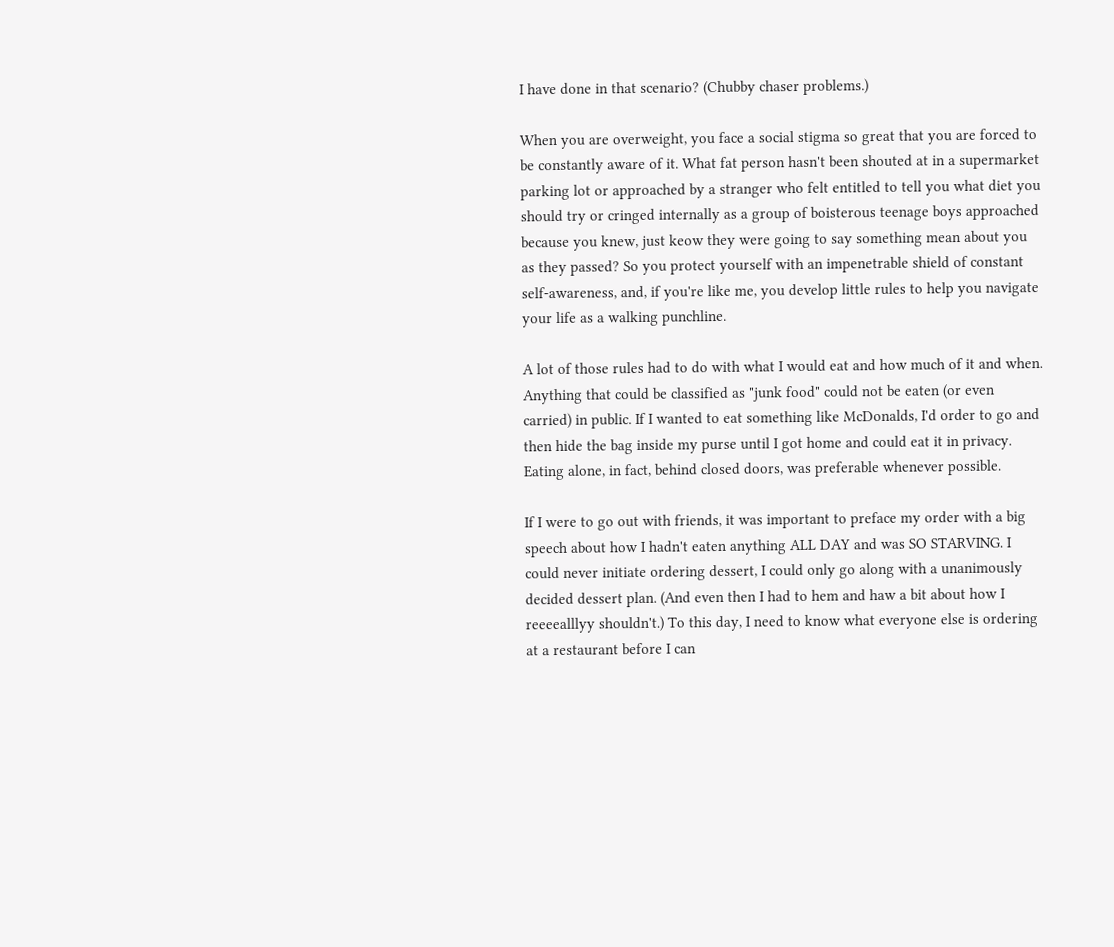I have done in that scenario? (Chubby chaser problems.)

When you are overweight, you face a social stigma so great that you are forced to be constantly aware of it. What fat person hasn't been shouted at in a supermarket parking lot or approached by a stranger who felt entitled to tell you what diet you should try or cringed internally as a group of boisterous teenage boys approached because you knew, just keow they were going to say something mean about you as they passed? So you protect yourself with an impenetrable shield of constant self-awareness, and, if you're like me, you develop little rules to help you navigate your life as a walking punchline.

A lot of those rules had to do with what I would eat and how much of it and when. Anything that could be classified as "junk food" could not be eaten (or even carried) in public. If I wanted to eat something like McDonalds, I'd order to go and then hide the bag inside my purse until I got home and could eat it in privacy. Eating alone, in fact, behind closed doors, was preferable whenever possible.

If I were to go out with friends, it was important to preface my order with a big speech about how I hadn't eaten anything ALL DAY and was SO STARVING. I could never initiate ordering dessert, I could only go along with a unanimously decided dessert plan. (And even then I had to hem and haw a bit about how I reeeealllyy shouldn't.) To this day, I need to know what everyone else is ordering at a restaurant before I can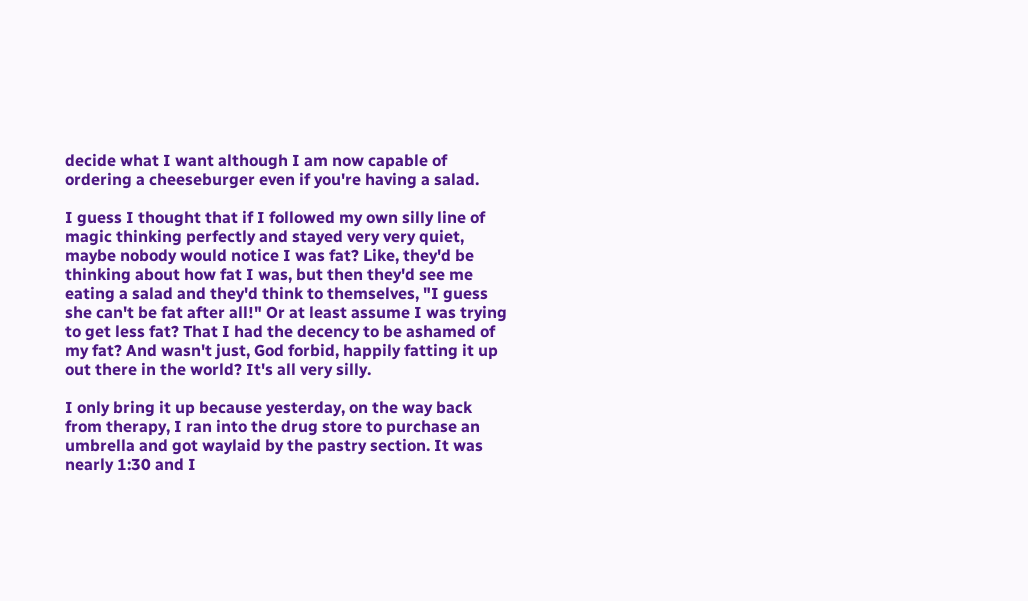decide what I want although I am now capable of ordering a cheeseburger even if you're having a salad.

I guess I thought that if I followed my own silly line of magic thinking perfectly and stayed very very quiet, maybe nobody would notice I was fat? Like, they'd be thinking about how fat I was, but then they'd see me eating a salad and they'd think to themselves, "I guess she can't be fat after all!" Or at least assume I was trying to get less fat? That I had the decency to be ashamed of my fat? And wasn't just, God forbid, happily fatting it up out there in the world? It's all very silly.

I only bring it up because yesterday, on the way back from therapy, I ran into the drug store to purchase an umbrella and got waylaid by the pastry section. It was nearly 1:30 and I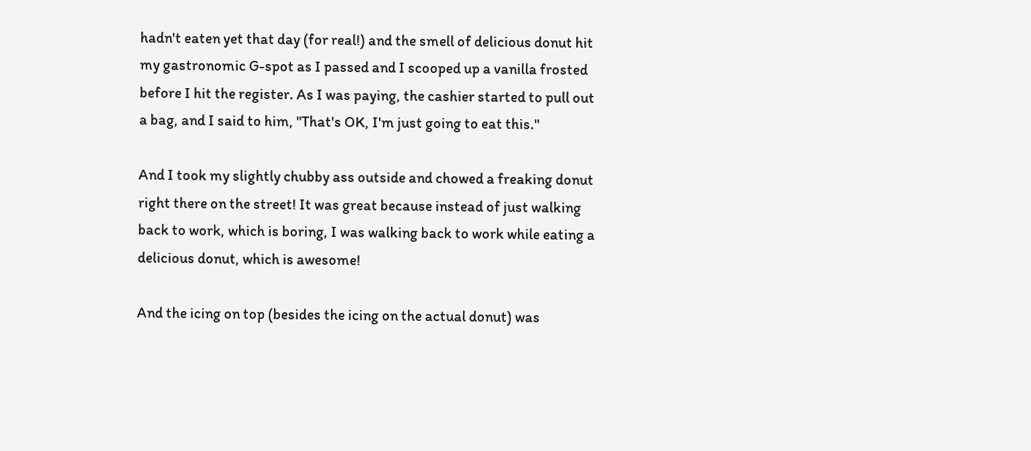hadn't eaten yet that day (for real!) and the smell of delicious donut hit my gastronomic G-spot as I passed and I scooped up a vanilla frosted before I hit the register. As I was paying, the cashier started to pull out a bag, and I said to him, "That's OK, I'm just going to eat this."

And I took my slightly chubby ass outside and chowed a freaking donut right there on the street! It was great because instead of just walking back to work, which is boring, I was walking back to work while eating a delicious donut, which is awesome!

And the icing on top (besides the icing on the actual donut) was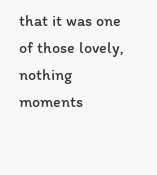that it was one of those lovely, nothing moments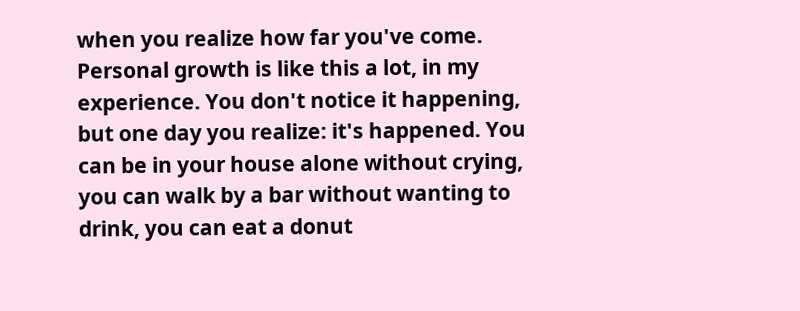when you realize how far you've come. Personal growth is like this a lot, in my experience. You don't notice it happening, but one day you realize: it's happened. You can be in your house alone without crying, you can walk by a bar without wanting to drink, you can eat a donut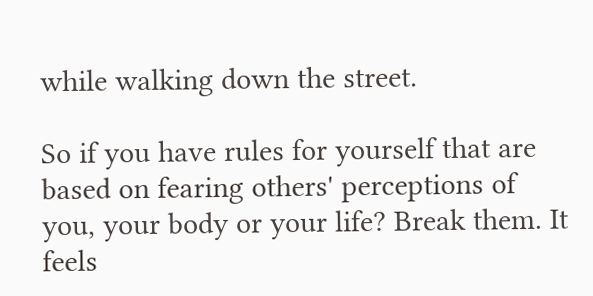while walking down the street.

So if you have rules for yourself that are based on fearing others' perceptions of you, your body or your life? Break them. It feels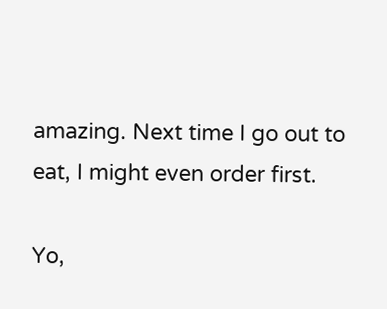amazing. Next time I go out to eat, I might even order first.

Yo,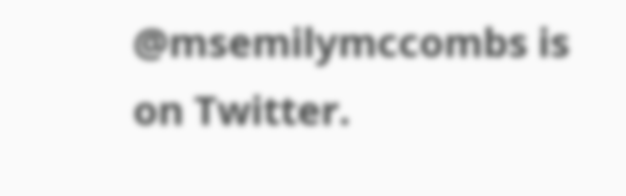@msemilymccombs is on Twitter.